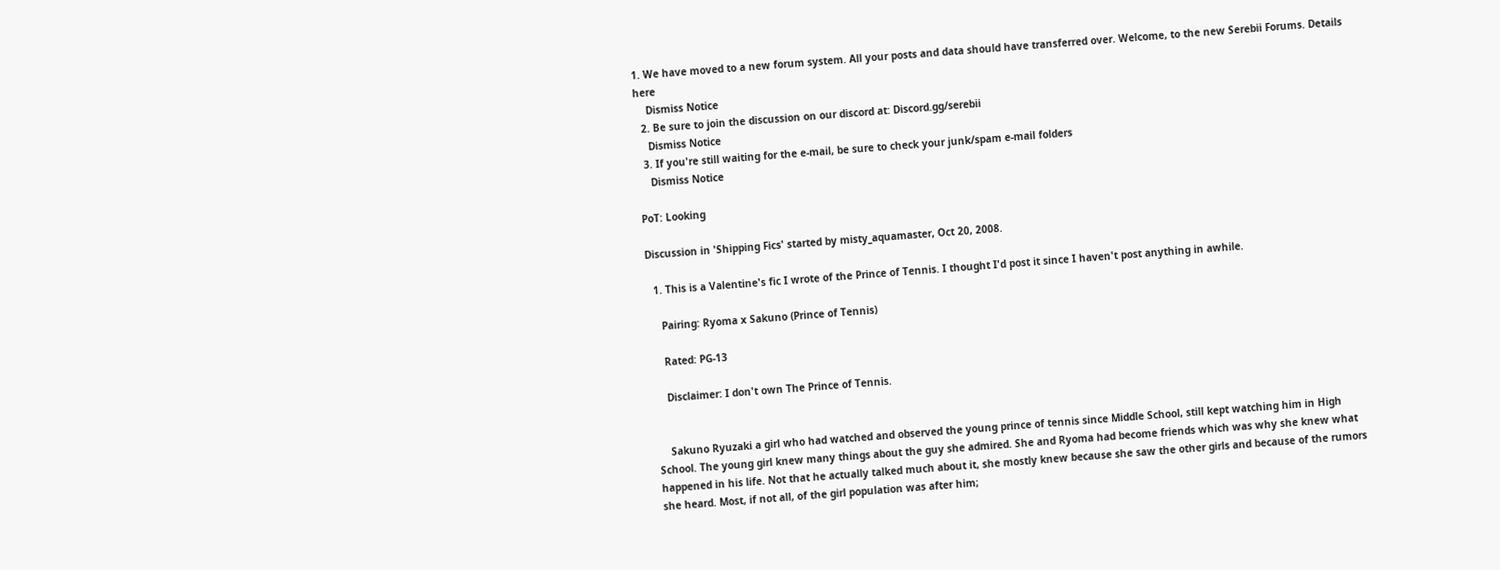1. We have moved to a new forum system. All your posts and data should have transferred over. Welcome, to the new Serebii Forums. Details here
    Dismiss Notice
  2. Be sure to join the discussion on our discord at: Discord.gg/serebii
    Dismiss Notice
  3. If you're still waiting for the e-mail, be sure to check your junk/spam e-mail folders
    Dismiss Notice

PoT: Looking

Discussion in 'Shipping Fics' started by misty_aquamaster, Oct 20, 2008.

  1. This is a Valentine's fic I wrote of the Prince of Tennis. I thought I'd post it since I haven't post anything in awhile.

    Pairing: Ryoma x Sakuno (Prince of Tennis)

    Rated: PG-13

    Disclaimer: I don't own The Prince of Tennis.


    Sakuno Ryuzaki a girl who had watched and observed the young prince of tennis since Middle School, still kept watching him in High School. The young girl knew many things about the guy she admired. She and Ryoma had become friends which was why she knew what happened in his life. Not that he actually talked much about it, she mostly knew because she saw the other girls and because of the rumors she heard. Most, if not all, of the girl population was after him;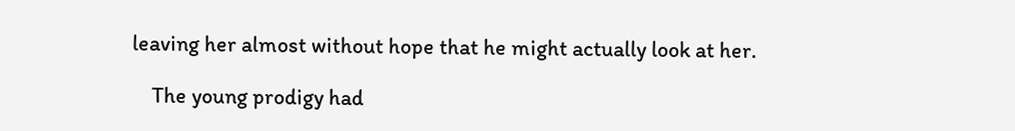leaving her almost without hope that he might actually look at her.

    The young prodigy had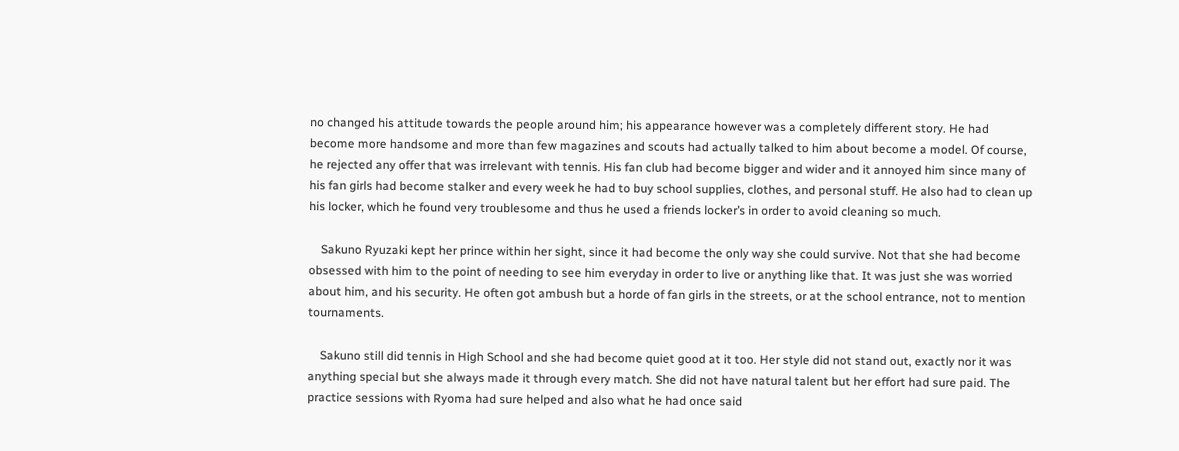no changed his attitude towards the people around him; his appearance however was a completely different story. He had become more handsome and more than few magazines and scouts had actually talked to him about become a model. Of course, he rejected any offer that was irrelevant with tennis. His fan club had become bigger and wider and it annoyed him since many of his fan girls had become stalker and every week he had to buy school supplies, clothes, and personal stuff. He also had to clean up his locker, which he found very troublesome and thus he used a friends locker’s in order to avoid cleaning so much.

    Sakuno Ryuzaki kept her prince within her sight, since it had become the only way she could survive. Not that she had become obsessed with him to the point of needing to see him everyday in order to live or anything like that. It was just she was worried about him, and his security. He often got ambush but a horde of fan girls in the streets, or at the school entrance, not to mention tournaments.

    Sakuno still did tennis in High School and she had become quiet good at it too. Her style did not stand out, exactly nor it was anything special but she always made it through every match. She did not have natural talent but her effort had sure paid. The practice sessions with Ryoma had sure helped and also what he had once said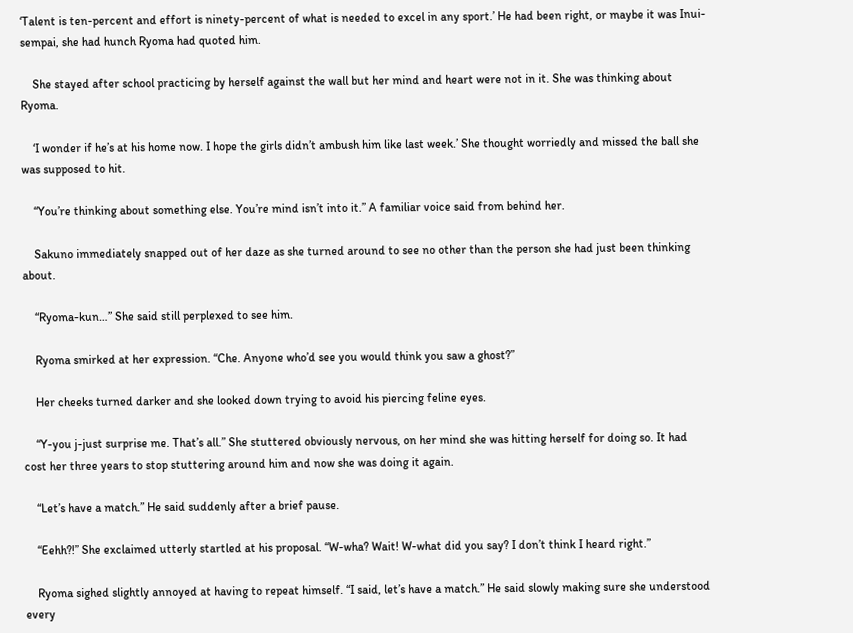‘Talent is ten-percent and effort is ninety-percent of what is needed to excel in any sport.’ He had been right, or maybe it was Inui-sempai, she had hunch Ryoma had quoted him.

    She stayed after school practicing by herself against the wall but her mind and heart were not in it. She was thinking about Ryoma.

    ‘I wonder if he’s at his home now. I hope the girls didn’t ambush him like last week.’ She thought worriedly and missed the ball she was supposed to hit.

    “You’re thinking about something else. You’re mind isn’t into it.” A familiar voice said from behind her.

    Sakuno immediately snapped out of her daze as she turned around to see no other than the person she had just been thinking about.

    “Ryoma-kun…” She said still perplexed to see him.

    Ryoma smirked at her expression. “Che. Anyone who’d see you would think you saw a ghost?”

    Her cheeks turned darker and she looked down trying to avoid his piercing feline eyes.

    “Y-you j-just surprise me. That’s all.” She stuttered obviously nervous, on her mind she was hitting herself for doing so. It had cost her three years to stop stuttering around him and now she was doing it again.

    “Let’s have a match.” He said suddenly after a brief pause.

    “Eehh?!” She exclaimed utterly startled at his proposal. “W-wha? Wait! W-what did you say? I don’t think I heard right.”

    Ryoma sighed slightly annoyed at having to repeat himself. “I said, let’s have a match.” He said slowly making sure she understood every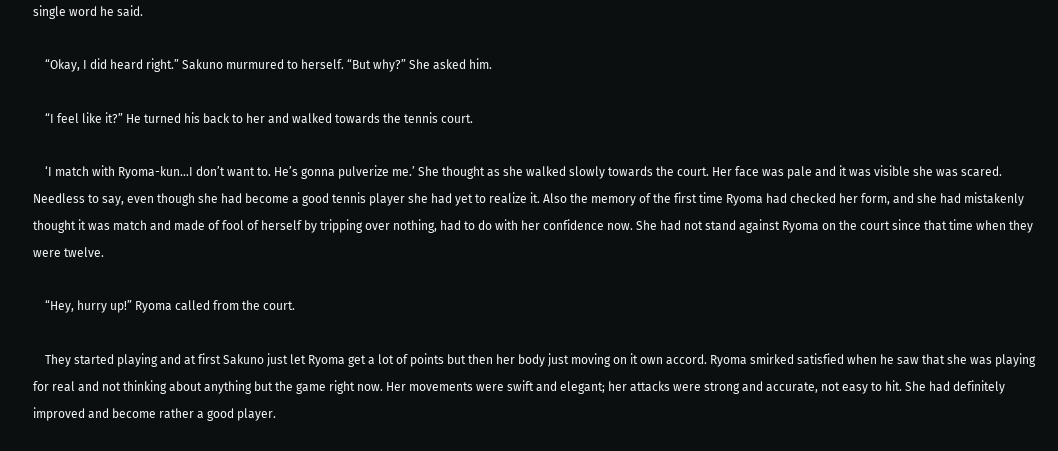single word he said.

    “Okay, I did heard right.” Sakuno murmured to herself. “But why?” She asked him.

    “I feel like it?” He turned his back to her and walked towards the tennis court.

    ‘I match with Ryoma-kun…I don’t want to. He’s gonna pulverize me.’ She thought as she walked slowly towards the court. Her face was pale and it was visible she was scared. Needless to say, even though she had become a good tennis player she had yet to realize it. Also the memory of the first time Ryoma had checked her form, and she had mistakenly thought it was match and made of fool of herself by tripping over nothing, had to do with her confidence now. She had not stand against Ryoma on the court since that time when they were twelve.

    “Hey, hurry up!” Ryoma called from the court.

    They started playing and at first Sakuno just let Ryoma get a lot of points but then her body just moving on it own accord. Ryoma smirked satisfied when he saw that she was playing for real and not thinking about anything but the game right now. Her movements were swift and elegant; her attacks were strong and accurate, not easy to hit. She had definitely improved and become rather a good player.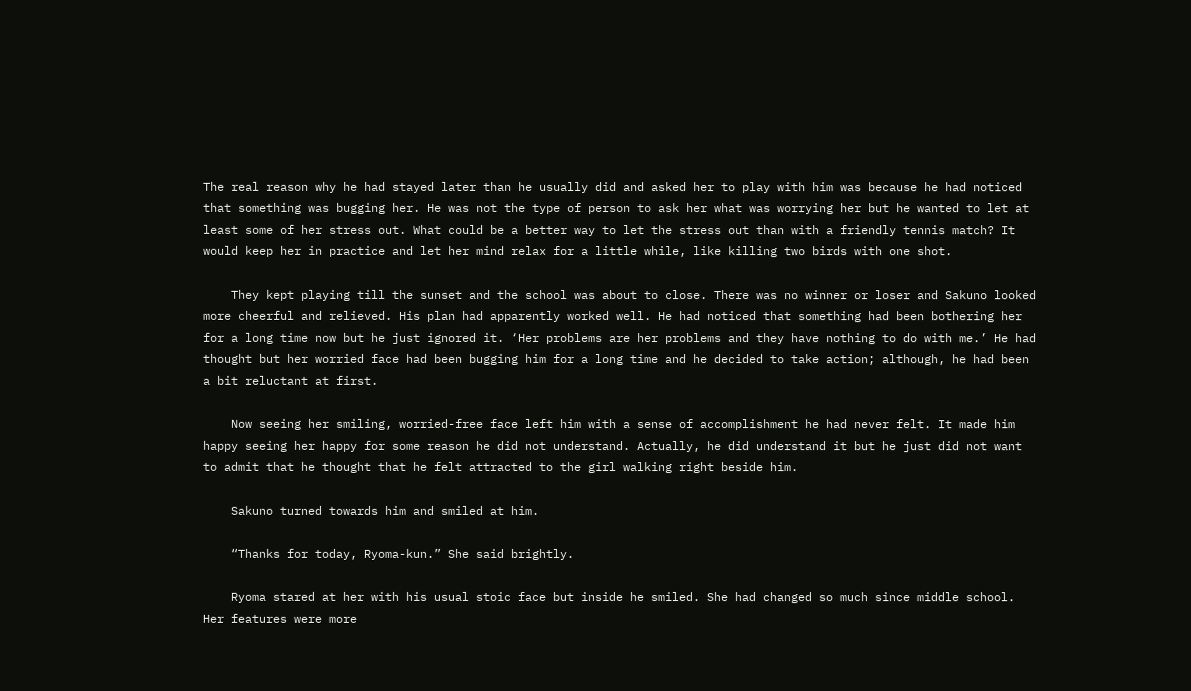The real reason why he had stayed later than he usually did and asked her to play with him was because he had noticed that something was bugging her. He was not the type of person to ask her what was worrying her but he wanted to let at least some of her stress out. What could be a better way to let the stress out than with a friendly tennis match? It would keep her in practice and let her mind relax for a little while, like killing two birds with one shot.

    They kept playing till the sunset and the school was about to close. There was no winner or loser and Sakuno looked more cheerful and relieved. His plan had apparently worked well. He had noticed that something had been bothering her for a long time now but he just ignored it. ‘Her problems are her problems and they have nothing to do with me.’ He had thought but her worried face had been bugging him for a long time and he decided to take action; although, he had been a bit reluctant at first.

    Now seeing her smiling, worried-free face left him with a sense of accomplishment he had never felt. It made him happy seeing her happy for some reason he did not understand. Actually, he did understand it but he just did not want to admit that he thought that he felt attracted to the girl walking right beside him.

    Sakuno turned towards him and smiled at him.

    “Thanks for today, Ryoma-kun.” She said brightly.

    Ryoma stared at her with his usual stoic face but inside he smiled. She had changed so much since middle school. Her features were more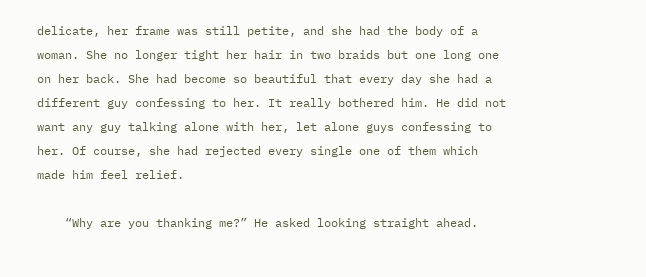delicate, her frame was still petite, and she had the body of a woman. She no longer tight her hair in two braids but one long one on her back. She had become so beautiful that every day she had a different guy confessing to her. It really bothered him. He did not want any guy talking alone with her, let alone guys confessing to her. Of course, she had rejected every single one of them which made him feel relief.

    “Why are you thanking me?” He asked looking straight ahead.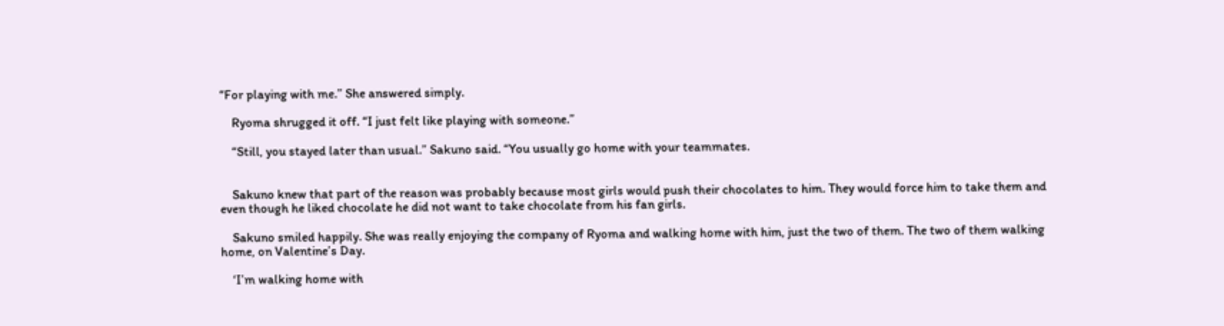“For playing with me.” She answered simply.

    Ryoma shrugged it off. “I just felt like playing with someone.”

    “Still, you stayed later than usual.” Sakuno said. “You usually go home with your teammates.


    Sakuno knew that part of the reason was probably because most girls would push their chocolates to him. They would force him to take them and even though he liked chocolate he did not want to take chocolate from his fan girls.

    Sakuno smiled happily. She was really enjoying the company of Ryoma and walking home with him, just the two of them. The two of them walking home, on Valentine’s Day.

    ‘I’m walking home with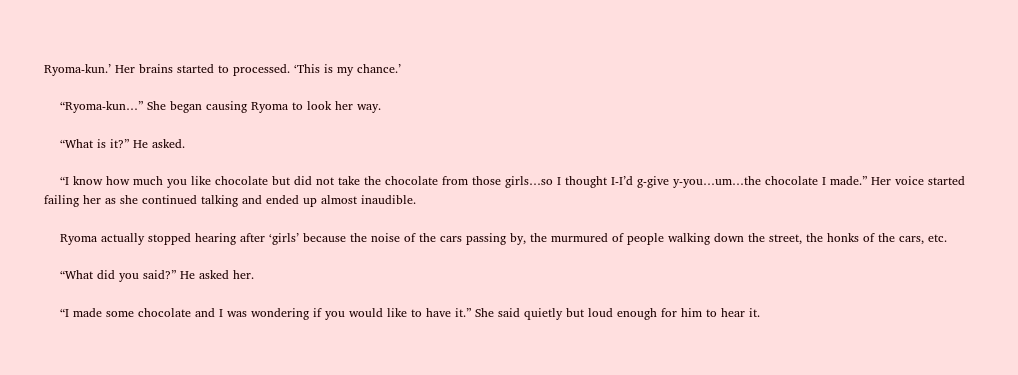Ryoma-kun.’ Her brains started to processed. ‘This is my chance.’

    “Ryoma-kun…” She began causing Ryoma to look her way.

    “What is it?” He asked.

    “I know how much you like chocolate but did not take the chocolate from those girls…so I thought I-I’d g-give y-you…um…the chocolate I made.” Her voice started failing her as she continued talking and ended up almost inaudible.

    Ryoma actually stopped hearing after ‘girls’ because the noise of the cars passing by, the murmured of people walking down the street, the honks of the cars, etc.

    “What did you said?” He asked her.

    “I made some chocolate and I was wondering if you would like to have it.” She said quietly but loud enough for him to hear it.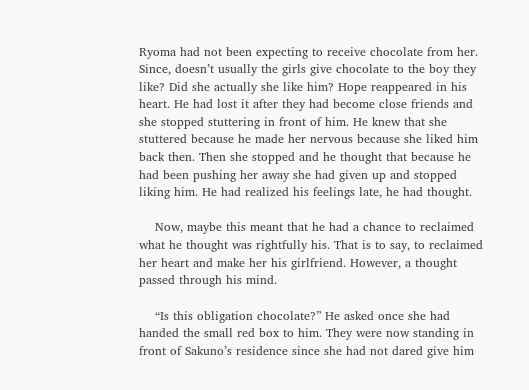Ryoma had not been expecting to receive chocolate from her. Since, doesn’t usually the girls give chocolate to the boy they like? Did she actually she like him? Hope reappeared in his heart. He had lost it after they had become close friends and she stopped stuttering in front of him. He knew that she stuttered because he made her nervous because she liked him back then. Then she stopped and he thought that because he had been pushing her away she had given up and stopped liking him. He had realized his feelings late, he had thought.

    Now, maybe this meant that he had a chance to reclaimed what he thought was rightfully his. That is to say, to reclaimed her heart and make her his girlfriend. However, a thought passed through his mind.

    “Is this obligation chocolate?” He asked once she had handed the small red box to him. They were now standing in front of Sakuno’s residence since she had not dared give him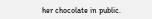her chocolate in public.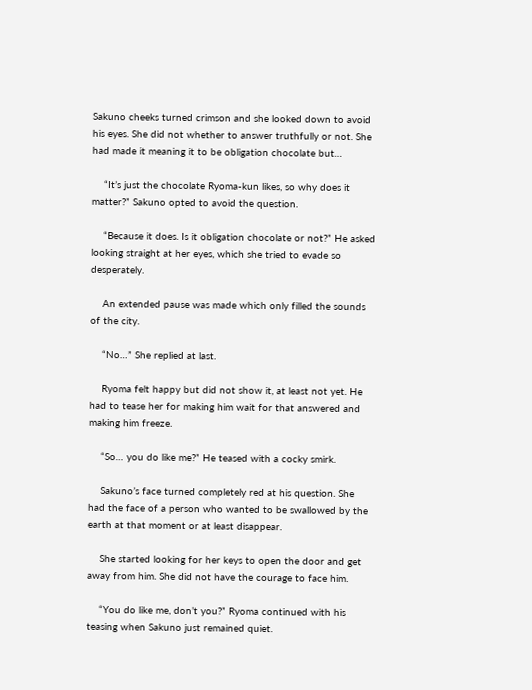Sakuno cheeks turned crimson and she looked down to avoid his eyes. She did not whether to answer truthfully or not. She had made it meaning it to be obligation chocolate but…

    “It’s just the chocolate Ryoma-kun likes, so why does it matter?” Sakuno opted to avoid the question.

    “Because it does. Is it obligation chocolate or not?” He asked looking straight at her eyes, which she tried to evade so desperately.

    An extended pause was made which only filled the sounds of the city.

    “No…” She replied at last.

    Ryoma felt happy but did not show it, at least not yet. He had to tease her for making him wait for that answered and making him freeze.

    “So… you do like me?” He teased with a cocky smirk.

    Sakuno’s face turned completely red at his question. She had the face of a person who wanted to be swallowed by the earth at that moment or at least disappear.

    She started looking for her keys to open the door and get away from him. She did not have the courage to face him.

    “You do like me, don’t you?” Ryoma continued with his teasing when Sakuno just remained quiet.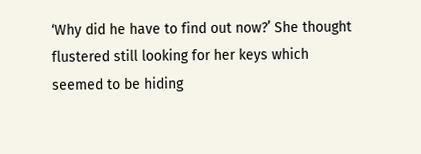‘Why did he have to find out now?’ She thought flustered still looking for her keys which seemed to be hiding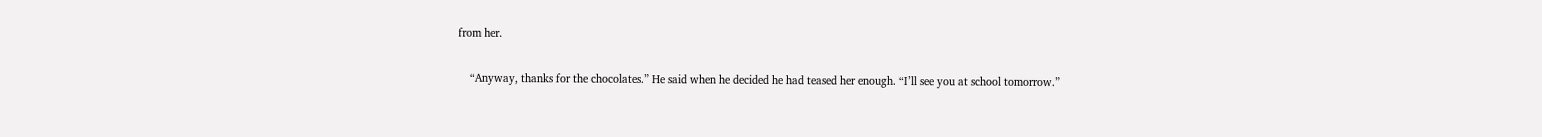from her.

    “Anyway, thanks for the chocolates.” He said when he decided he had teased her enough. “I’ll see you at school tomorrow.”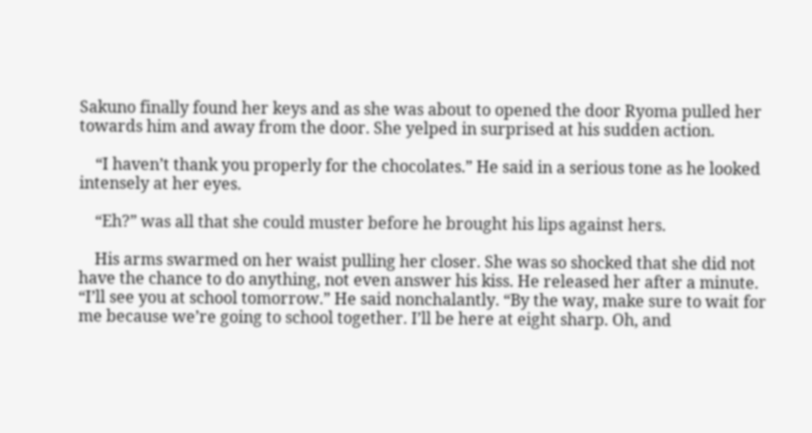Sakuno finally found her keys and as she was about to opened the door Ryoma pulled her towards him and away from the door. She yelped in surprised at his sudden action.

    “I haven’t thank you properly for the chocolates.” He said in a serious tone as he looked intensely at her eyes.

    “Eh?” was all that she could muster before he brought his lips against hers.

    His arms swarmed on her waist pulling her closer. She was so shocked that she did not have the chance to do anything, not even answer his kiss. He released her after a minute. “I’ll see you at school tomorrow.” He said nonchalantly. “By the way, make sure to wait for me because we’re going to school together. I’ll be here at eight sharp. Oh, and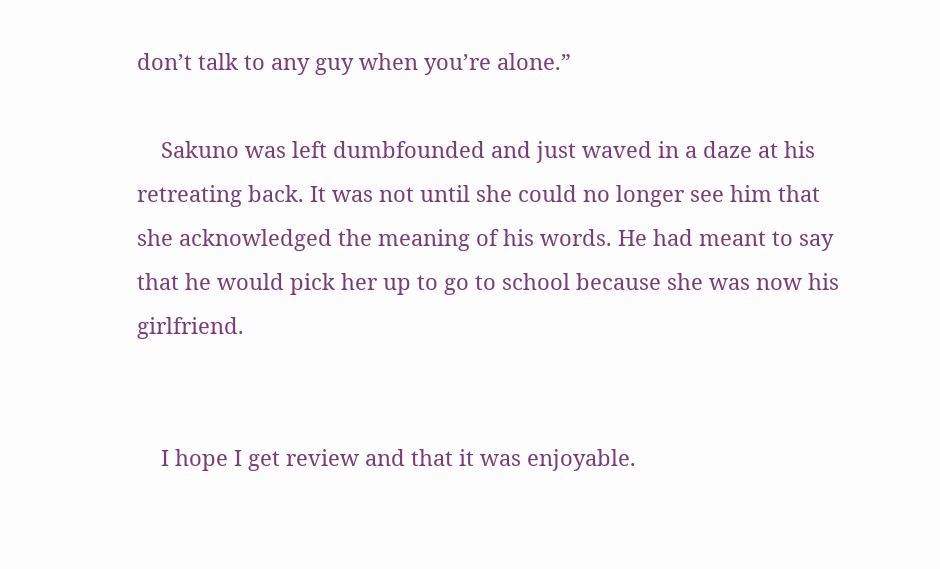don’t talk to any guy when you’re alone.”

    Sakuno was left dumbfounded and just waved in a daze at his retreating back. It was not until she could no longer see him that she acknowledged the meaning of his words. He had meant to say that he would pick her up to go to school because she was now his girlfriend.


    I hope I get review and that it was enjoyable.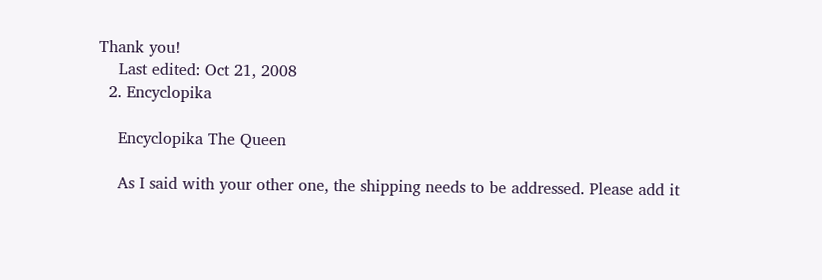Thank you!
    Last edited: Oct 21, 2008
  2. Encyclopika

    Encyclopika The Queen

    As I said with your other one, the shipping needs to be addressed. Please add it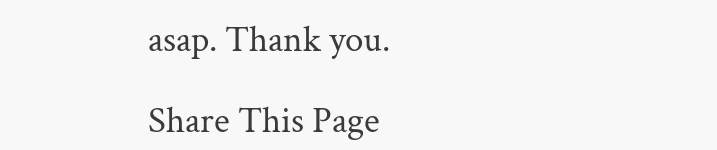asap. Thank you.

Share This Page